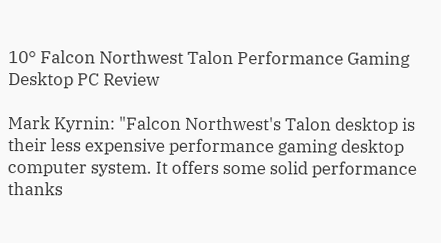10° Falcon Northwest Talon Performance Gaming Desktop PC Review

Mark Kyrnin: "Falcon Northwest's Talon desktop is their less expensive performance gaming desktop computer system. It offers some solid performance thanks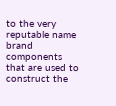to the very reputable name brand components that are used to construct the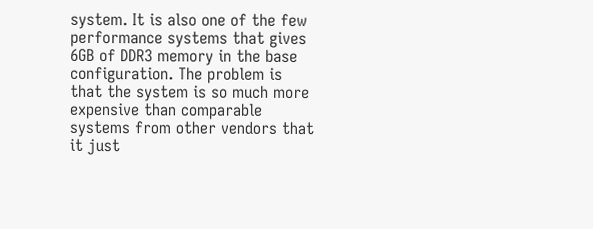system. It is also one of the few performance systems that gives 6GB of DDR3 memory in the base configuration. The problem is that the system is so much more expensive than comparable systems from other vendors that it just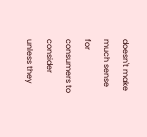doesn't make much sense for consumers to consider unless they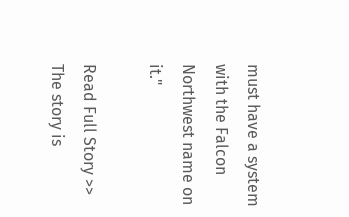must have a system with the Falcon Northwest name on it."

Read Full Story >>
The story is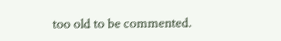too old to be commented.